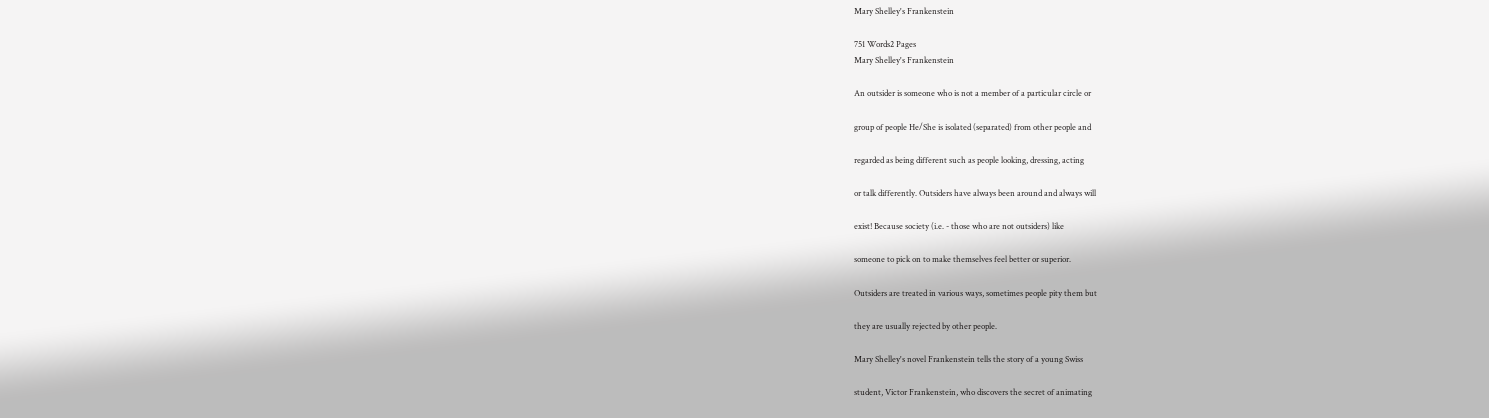Mary Shelley's Frankenstein

751 Words2 Pages
Mary Shelley's Frankenstein

An outsider is someone who is not a member of a particular circle or

group of people He/She is isolated (separated) from other people and

regarded as being different such as people looking, dressing, acting

or talk differently. Outsiders have always been around and always will

exist! Because society (i.e. - those who are not outsiders) like

someone to pick on to make themselves feel better or superior.

Outsiders are treated in various ways, sometimes people pity them but

they are usually rejected by other people.

Mary Shelley's novel Frankenstein tells the story of a young Swiss

student, Victor Frankenstein, who discovers the secret of animating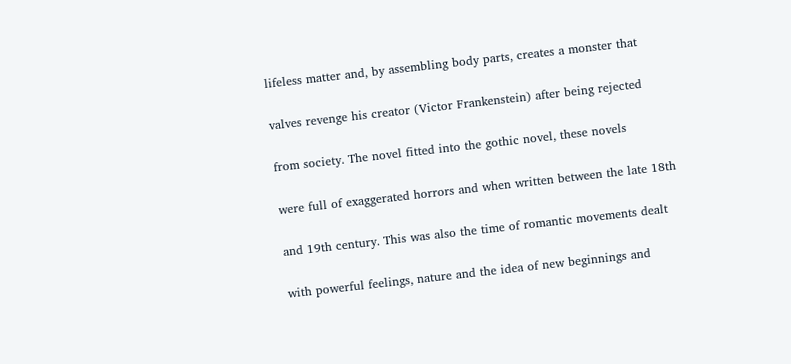lifeless matter and, by assembling body parts, creates a monster that

valves revenge his creator (Victor Frankenstein) after being rejected

from society. The novel fitted into the gothic novel, these novels

were full of exaggerated horrors and when written between the late 18th

and 19th century. This was also the time of romantic movements dealt

with powerful feelings, nature and the idea of new beginnings and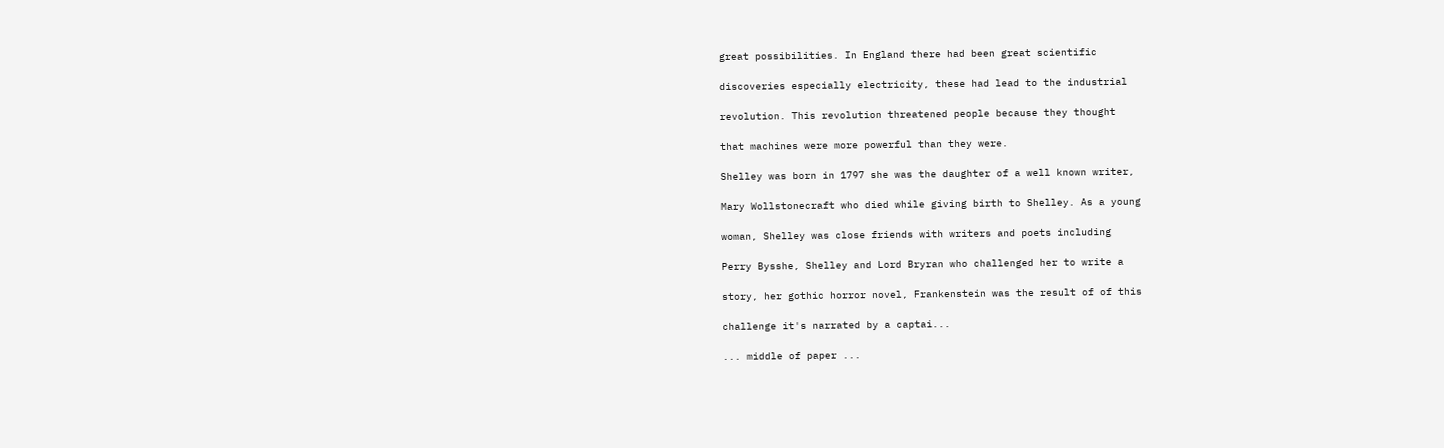great possibilities. In England there had been great scientific

discoveries especially electricity, these had lead to the industrial

revolution. This revolution threatened people because they thought

that machines were more powerful than they were.

Shelley was born in 1797 she was the daughter of a well known writer,

Mary Wollstonecraft who died while giving birth to Shelley. As a young

woman, Shelley was close friends with writers and poets including

Perry Bysshe, Shelley and Lord Bryran who challenged her to write a

story, her gothic horror novel, Frankenstein was the result of of this

challenge it's narrated by a captai...

... middle of paper ...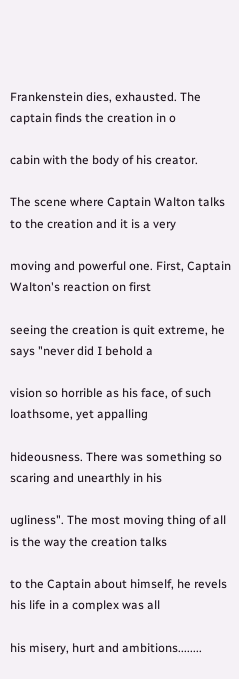Frankenstein dies, exhausted. The captain finds the creation in o

cabin with the body of his creator.

The scene where Captain Walton talks to the creation and it is a very

moving and powerful one. First, Captain Walton's reaction on first

seeing the creation is quit extreme, he says "never did I behold a

vision so horrible as his face, of such loathsome, yet appalling

hideousness. There was something so scaring and unearthly in his

ugliness". The most moving thing of all is the way the creation talks

to the Captain about himself, he revels his life in a complex was all

his misery, hurt and ambitions........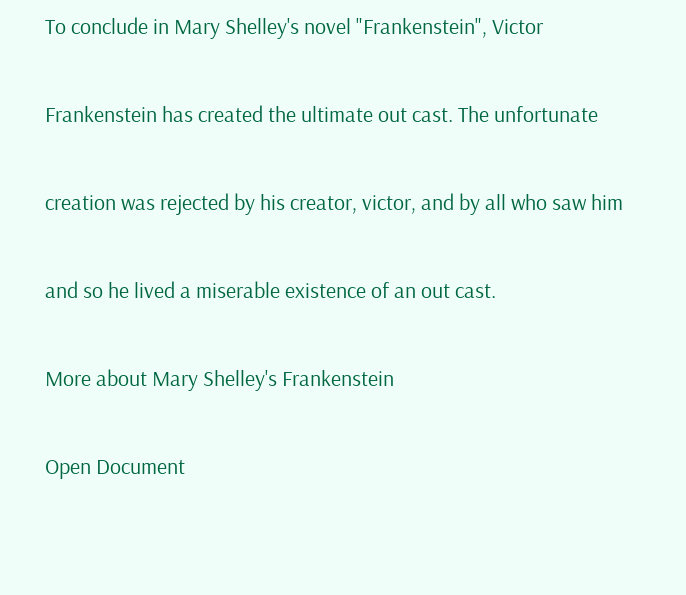To conclude in Mary Shelley's novel "Frankenstein", Victor

Frankenstein has created the ultimate out cast. The unfortunate

creation was rejected by his creator, victor, and by all who saw him

and so he lived a miserable existence of an out cast.

More about Mary Shelley's Frankenstein

Open Document